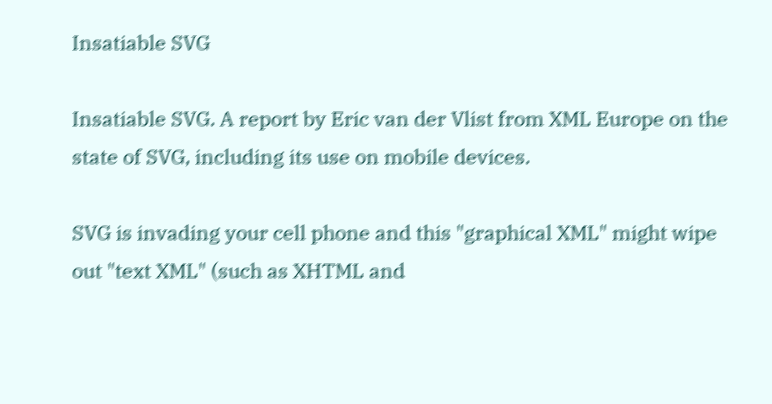Insatiable SVG

Insatiable SVG. A report by Eric van der Vlist from XML Europe on the state of SVG, including its use on mobile devices.

SVG is invading your cell phone and this "graphical XML" might wipe out "text XML" (such as XHTML and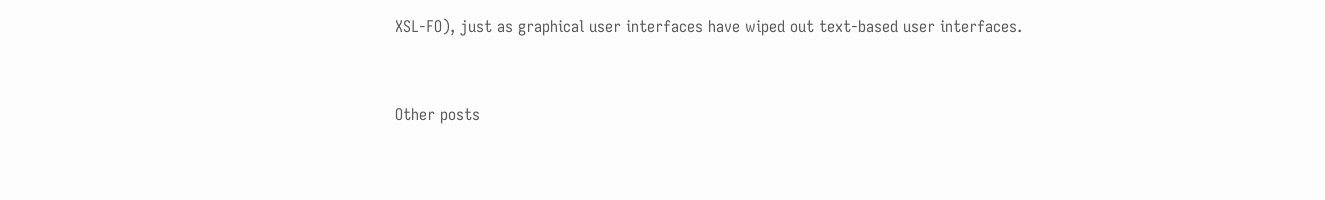XSL-FO), just as graphical user interfaces have wiped out text-based user interfaces.


Other posts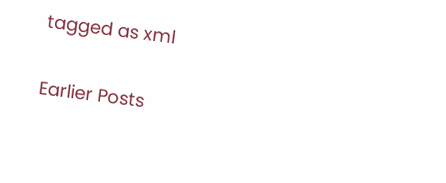tagged as xml

Earlier Posts